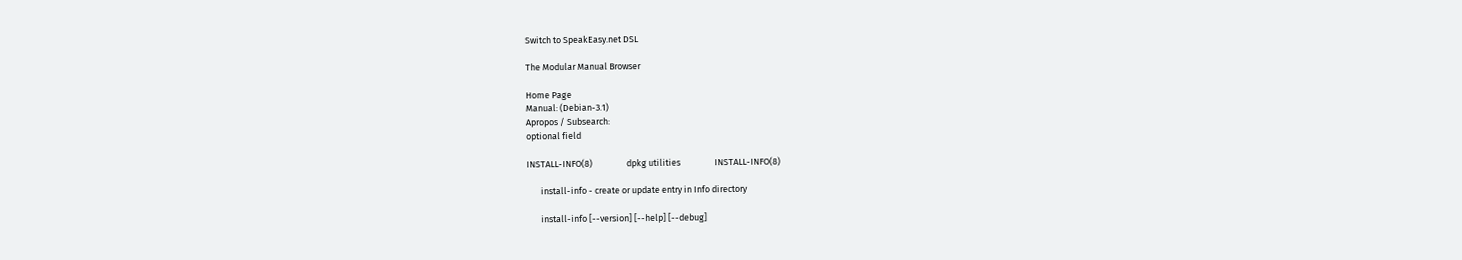Switch to SpeakEasy.net DSL

The Modular Manual Browser

Home Page
Manual: (Debian-3.1)
Apropos / Subsearch:
optional field

INSTALL-INFO(8)                 dpkg utilities                 INSTALL-INFO(8)

       install-info - create or update entry in Info directory

       install-info [--version] [--help] [--debug]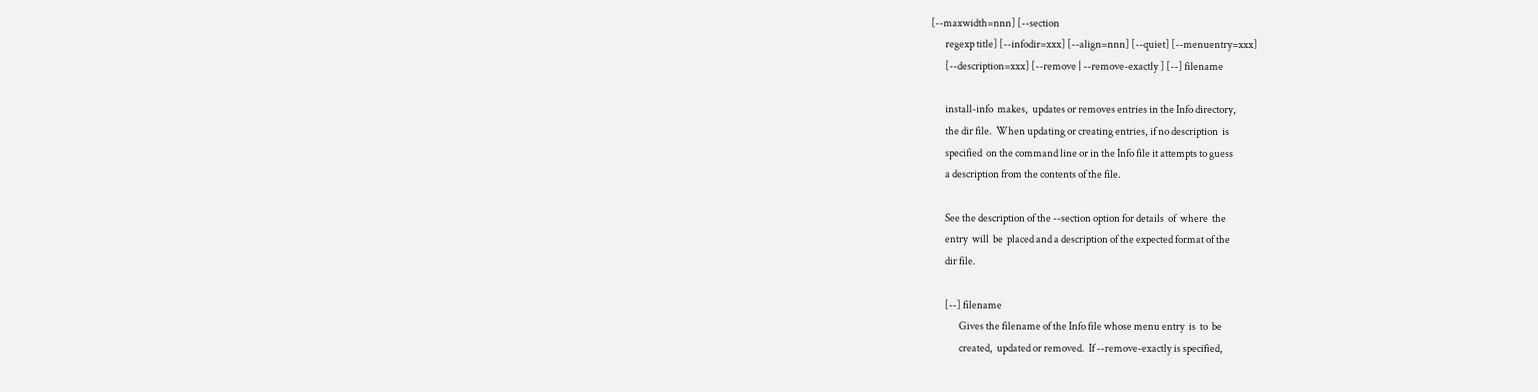[--maxwidth=nnn] [--section
       regexp title] [--infodir=xxx] [--align=nnn] [--quiet] [--menuentry=xxx]
       [--description=xxx] [--remove | --remove-exactly ] [--] filename

       install-info  makes,  updates or removes entries in the Info directory,
       the dir file.  When updating or creating entries, if no description  is
       specified  on the command line or in the Info file it attempts to guess
       a description from the contents of the file.

       See the description of the --section option for details  of  where  the
       entry  will  be  placed and a description of the expected format of the
       dir file.

       [--] filename
              Gives the filename of the Info file whose menu entry  is  to  be
              created,  updated or removed.  If --remove-exactly is specified,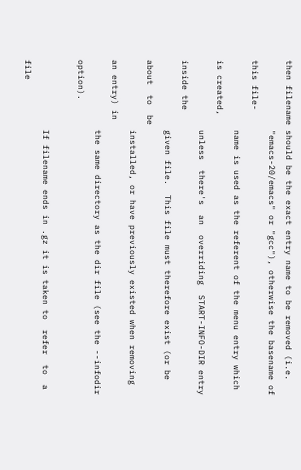then filename should be the exact entry name to be removed (i.e.
              "emacs-20/emacs" or "gcc"), otherwise the basename of this file-
              name is used as the referent of the menu entry which is created,
              unless  there's  an  overriding  START-INFO-DIR entry inside the
              given file.  This file must therefore exist (or be about  to  be
              installed, or have previously existed when removing an entry) in
              the same directory as the dir file (see the --infodir option).

              If filename ends in .gz it is taken to  refer  to  a  file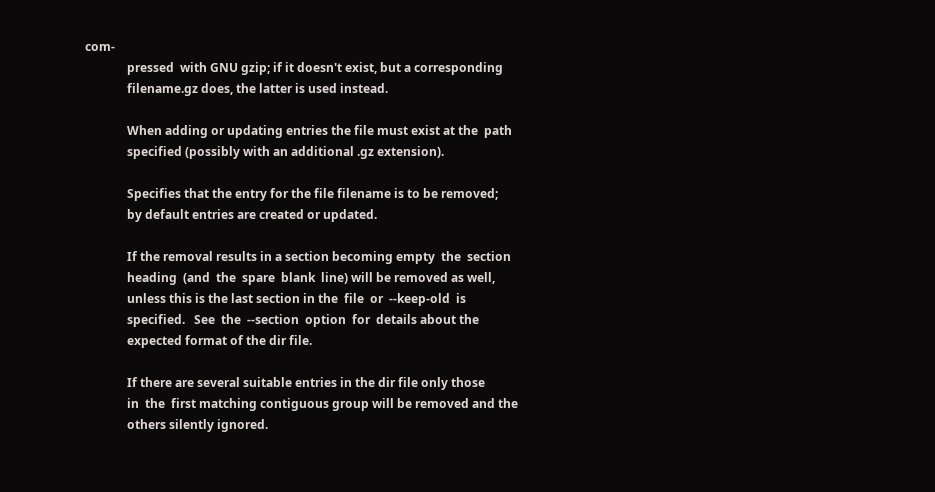com-
              pressed  with GNU gzip; if it doesn't exist, but a corresponding
              filename.gz does, the latter is used instead.

              When adding or updating entries the file must exist at the  path
              specified (possibly with an additional .gz extension).

              Specifies that the entry for the file filename is to be removed;
              by default entries are created or updated.

              If the removal results in a section becoming empty  the  section
              heading  (and  the  spare  blank  line) will be removed as well,
              unless this is the last section in the  file  or  --keep-old  is
              specified.   See  the  --section  option  for  details about the
              expected format of the dir file.

              If there are several suitable entries in the dir file only those
              in  the  first matching contiguous group will be removed and the
              others silently ignored.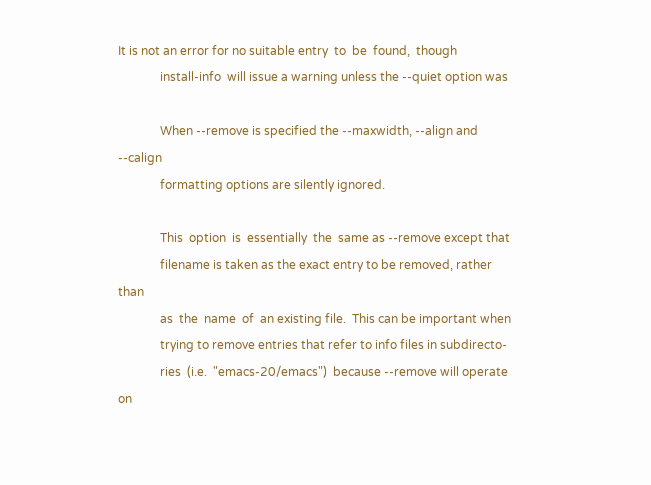It is not an error for no suitable entry  to  be  found,  though
              install-info  will issue a warning unless the --quiet option was

              When --remove is specified the --maxwidth, --align and  --calign
              formatting options are silently ignored.

              This  option  is  essentially  the  same as --remove except that
              filename is taken as the exact entry to be removed, rather  than
              as  the  name  of  an existing file.  This can be important when
              trying to remove entries that refer to info files in subdirecto-
              ries  (i.e.  "emacs-20/emacs")  because --remove will operate on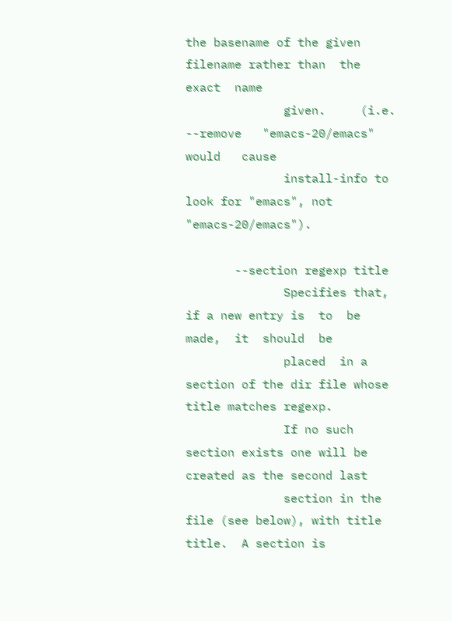the basename of the given filename rather than  the  exact  name
              given.     (i.e.     --remove   "emacs-20/emacs"   would   cause
              install-info to look for "emacs", not "emacs-20/emacs").

       --section regexp title
              Specifies that, if a new entry is  to  be  made,  it  should  be
              placed  in a section of the dir file whose title matches regexp.
              If no such section exists one will be created as the second last
              section in the file (see below), with title title.  A section is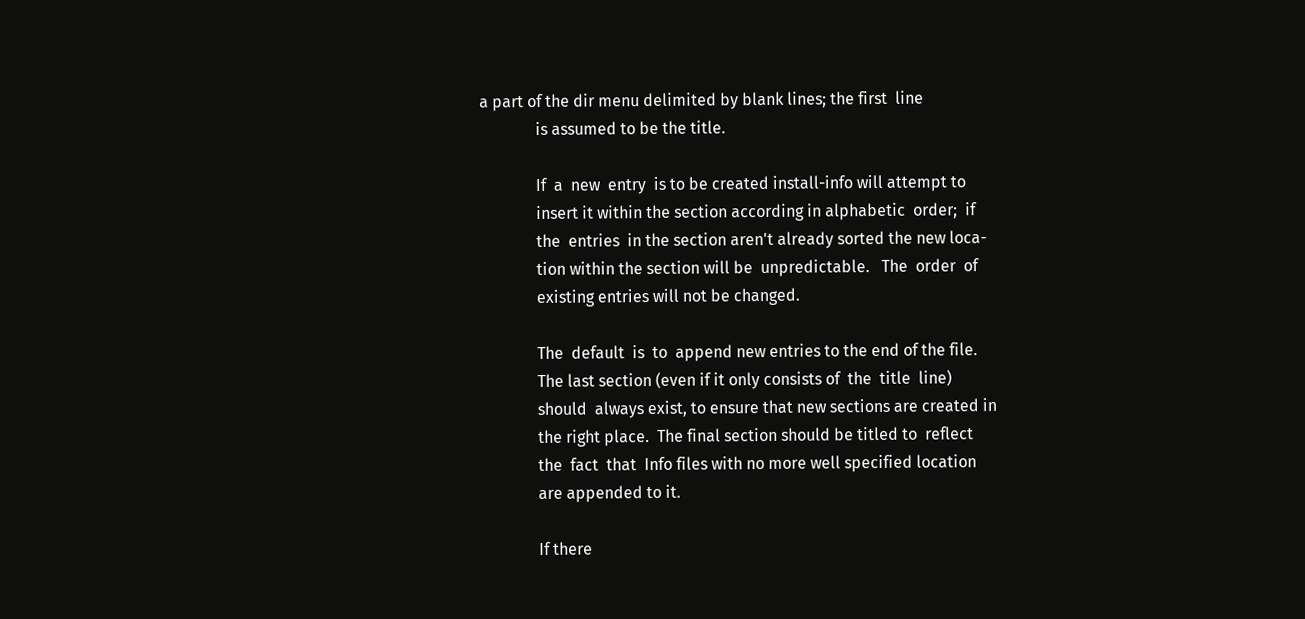a part of the dir menu delimited by blank lines; the first  line
              is assumed to be the title.

              If  a  new  entry  is to be created install-info will attempt to
              insert it within the section according in alphabetic  order;  if
              the  entries  in the section aren't already sorted the new loca-
              tion within the section will be  unpredictable.   The  order  of
              existing entries will not be changed.

              The  default  is  to  append new entries to the end of the file.
              The last section (even if it only consists of  the  title  line)
              should  always exist, to ensure that new sections are created in
              the right place.  The final section should be titled to  reflect
              the  fact  that  Info files with no more well specified location
              are appended to it.

              If there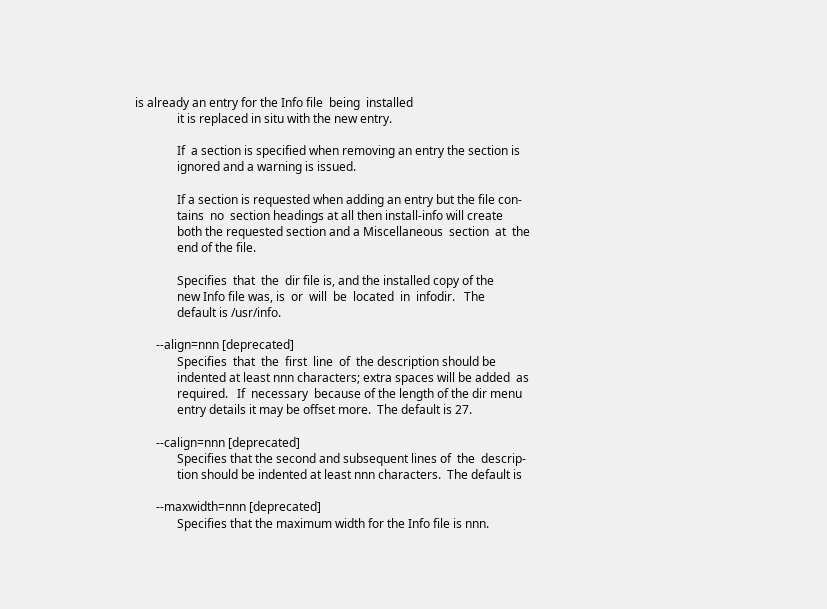is already an entry for the Info file  being  installed
              it is replaced in situ with the new entry.

              If  a section is specified when removing an entry the section is
              ignored and a warning is issued.

              If a section is requested when adding an entry but the file con-
              tains  no  section headings at all then install-info will create
              both the requested section and a Miscellaneous  section  at  the
              end of the file.

              Specifies  that  the  dir file is, and the installed copy of the
              new Info file was, is  or  will  be  located  in  infodir.   The
              default is /usr/info.

       --align=nnn [deprecated]
              Specifies  that  the  first  line  of  the description should be
              indented at least nnn characters; extra spaces will be added  as
              required.   If  necessary  because of the length of the dir menu
              entry details it may be offset more.  The default is 27.

       --calign=nnn [deprecated]
              Specifies that the second and subsequent lines of  the  descrip-
              tion should be indented at least nnn characters.  The default is

       --maxwidth=nnn [deprecated]
              Specifies that the maximum width for the Info file is nnn.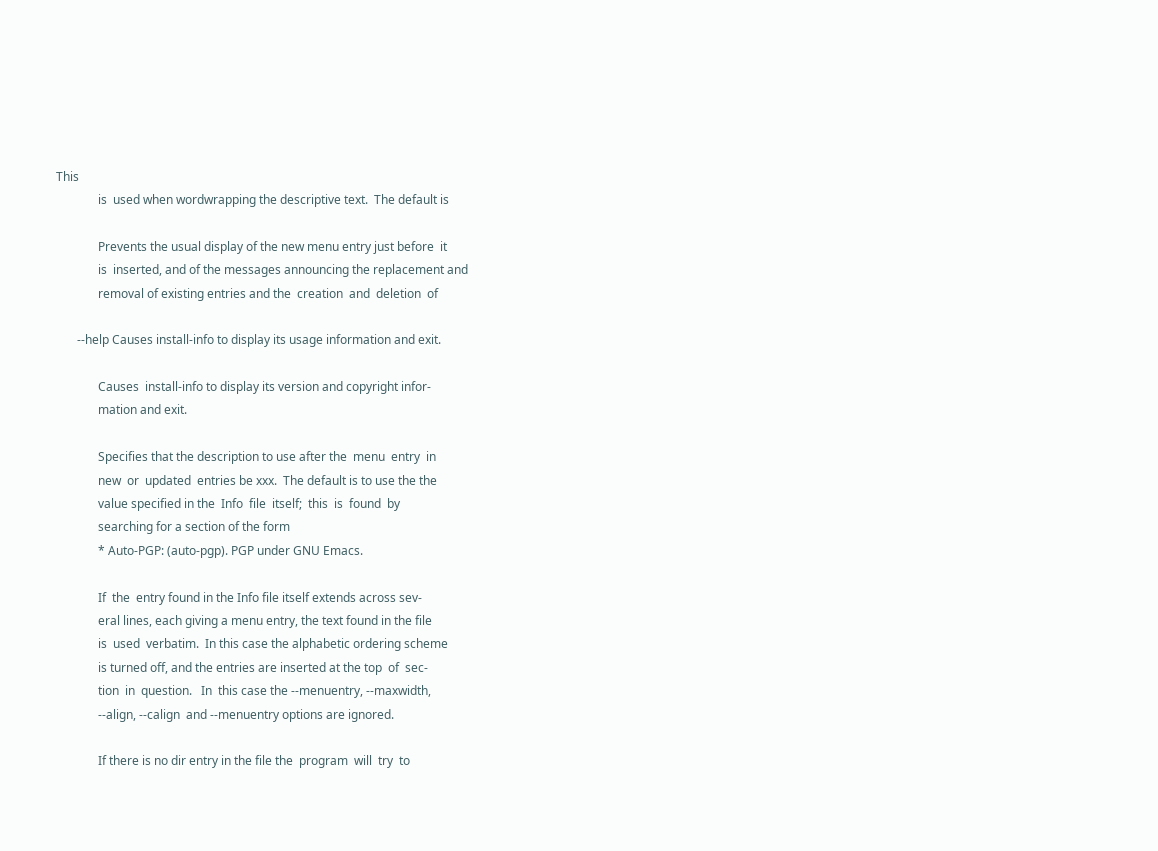This
              is  used when wordwrapping the descriptive text.  The default is

              Prevents the usual display of the new menu entry just before  it
              is  inserted, and of the messages announcing the replacement and
              removal of existing entries and the  creation  and  deletion  of

       --help Causes install-info to display its usage information and exit.

              Causes  install-info to display its version and copyright infor-
              mation and exit.

              Specifies that the description to use after the  menu  entry  in
              new  or  updated  entries be xxx.  The default is to use the the
              value specified in the  Info  file  itself;  this  is  found  by
              searching for a section of the form
              * Auto-PGP: (auto-pgp). PGP under GNU Emacs.

              If  the  entry found in the Info file itself extends across sev-
              eral lines, each giving a menu entry, the text found in the file
              is  used  verbatim.  In this case the alphabetic ordering scheme
              is turned off, and the entries are inserted at the top  of  sec-
              tion  in  question.   In  this case the --menuentry, --maxwidth,
              --align, --calign  and --menuentry options are ignored.

              If there is no dir entry in the file the  program  will  try  to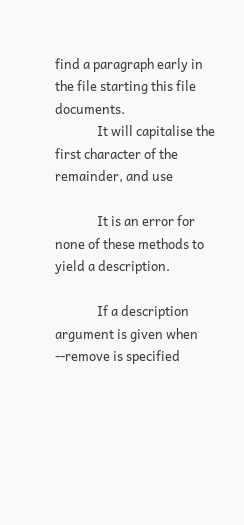find a paragraph early in the file starting this file documents.
              It will capitalise the first character of the remainder, and use

              It is an error for none of these methods to yield a description.

              If a description argument is given when --remove is specified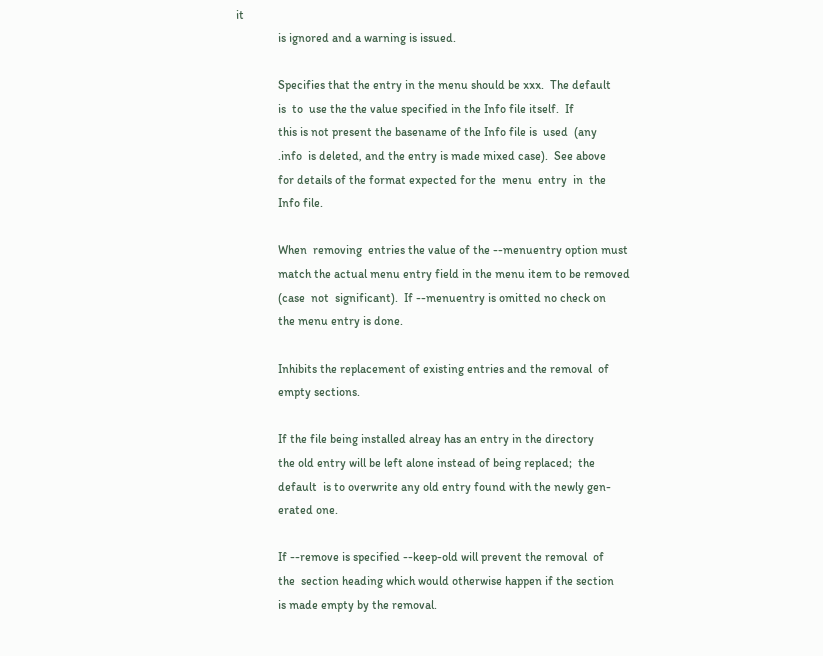it
              is ignored and a warning is issued.

              Specifies that the entry in the menu should be xxx.  The default
              is  to  use the the value specified in the Info file itself.  If
              this is not present the basename of the Info file is  used  (any
              .info  is deleted, and the entry is made mixed case).  See above
              for details of the format expected for the  menu  entry  in  the
              Info file.

              When  removing  entries the value of the --menuentry option must
              match the actual menu entry field in the menu item to be removed
              (case  not  significant).  If --menuentry is omitted no check on
              the menu entry is done.

              Inhibits the replacement of existing entries and the removal  of
              empty sections.

              If the file being installed alreay has an entry in the directory
              the old entry will be left alone instead of being replaced;  the
              default  is to overwrite any old entry found with the newly gen-
              erated one.

              If --remove is specified --keep-old will prevent the removal  of
              the  section heading which would otherwise happen if the section
              is made empty by the removal.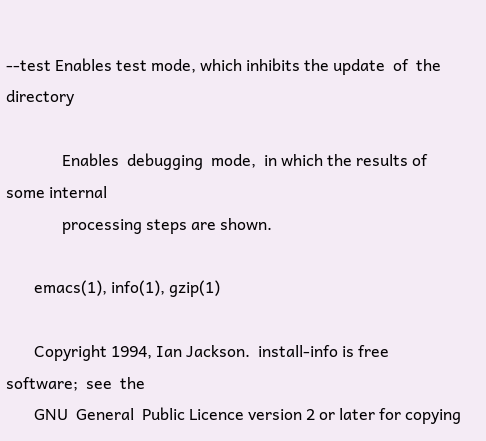--test Enables test mode, which inhibits the update  of  the  directory

              Enables  debugging  mode,  in which the results of some internal
              processing steps are shown.

       emacs(1), info(1), gzip(1)

       Copyright 1994, Ian Jackson.  install-info is free  software;  see  the
       GNU  General  Public Licence version 2 or later for copying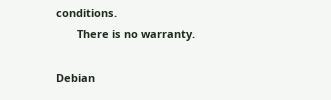conditions.
       There is no warranty.

Debian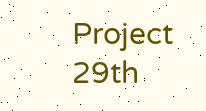Project                29th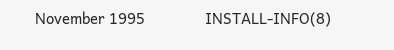November 1995               INSTALL-INFO(8)